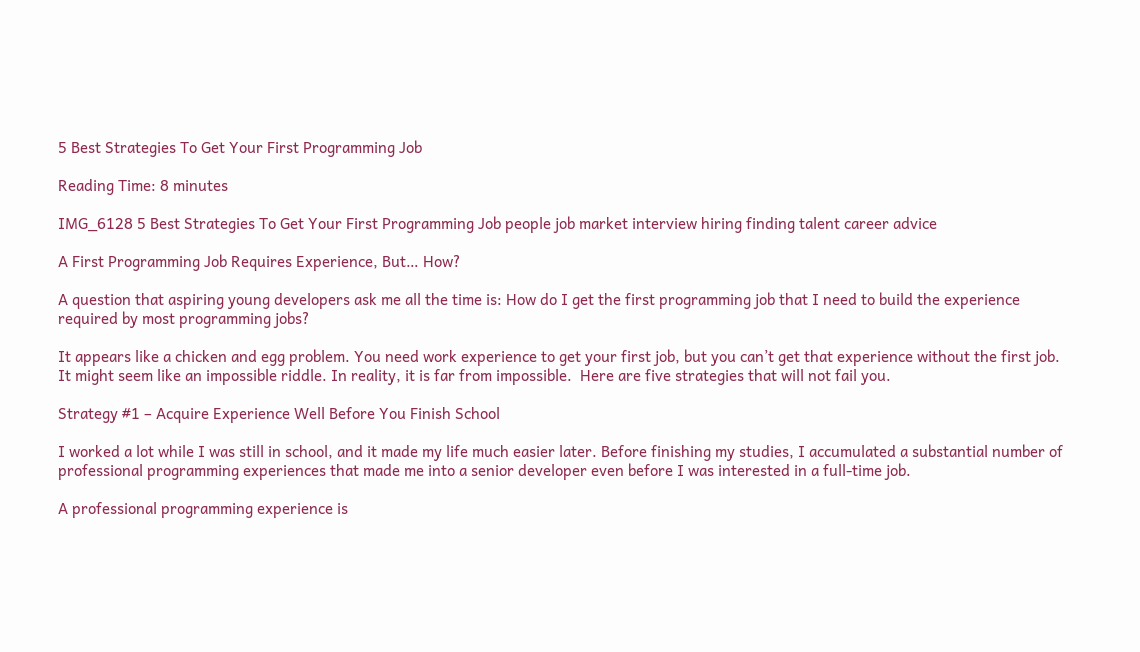5 Best Strategies To Get Your First Programming Job

Reading Time: 8 minutes

IMG_6128 5 Best Strategies To Get Your First Programming Job people job market interview hiring finding talent career advice

A First Programming Job Requires Experience, But… How?

A question that aspiring young developers ask me all the time is: How do I get the first programming job that I need to build the experience required by most programming jobs?

It appears like a chicken and egg problem. You need work experience to get your first job, but you can’t get that experience without the first job. It might seem like an impossible riddle. In reality, it is far from impossible.  Here are five strategies that will not fail you.

Strategy #1 – Acquire Experience Well Before You Finish School

I worked a lot while I was still in school, and it made my life much easier later. Before finishing my studies, I accumulated a substantial number of professional programming experiences that made me into a senior developer even before I was interested in a full-time job.

A professional programming experience is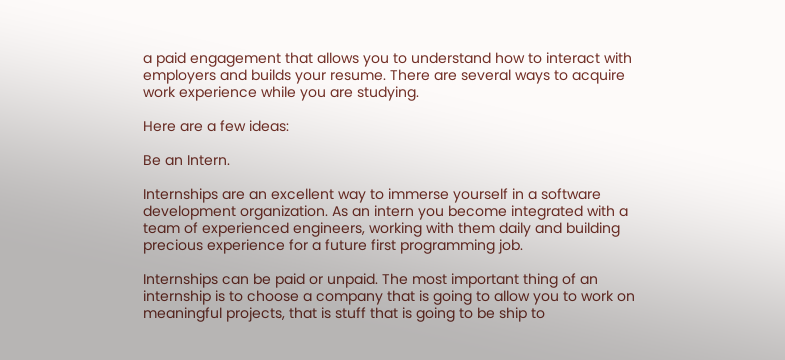a paid engagement that allows you to understand how to interact with employers and builds your resume. There are several ways to acquire work experience while you are studying.

Here are a few ideas:

Be an Intern.

Internships are an excellent way to immerse yourself in a software development organization. As an intern you become integrated with a team of experienced engineers, working with them daily and building precious experience for a future first programming job.

Internships can be paid or unpaid. The most important thing of an internship is to choose a company that is going to allow you to work on meaningful projects, that is stuff that is going to be ship to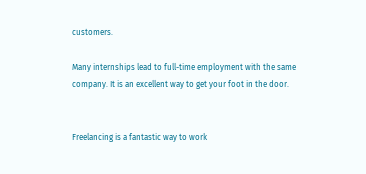customers.

Many internships lead to full-time employment with the same company. It is an excellent way to get your foot in the door.


Freelancing is a fantastic way to work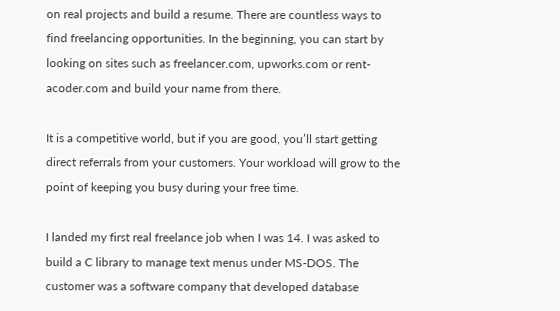on real projects and build a resume. There are countless ways to find freelancing opportunities. In the beginning, you can start by looking on sites such as freelancer.com, upworks.com or rent-acoder.com and build your name from there.

It is a competitive world, but if you are good, you’ll start getting direct referrals from your customers. Your workload will grow to the point of keeping you busy during your free time.

I landed my first real freelance job when I was 14. I was asked to build a C library to manage text menus under MS-DOS. The customer was a software company that developed database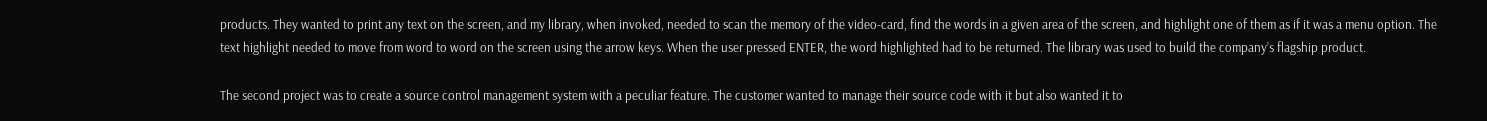products. They wanted to print any text on the screen, and my library, when invoked, needed to scan the memory of the video-card, find the words in a given area of the screen, and highlight one of them as if it was a menu option. The text highlight needed to move from word to word on the screen using the arrow keys. When the user pressed ENTER, the word highlighted had to be returned. The library was used to build the company’s flagship product.

The second project was to create a source control management system with a peculiar feature. The customer wanted to manage their source code with it but also wanted it to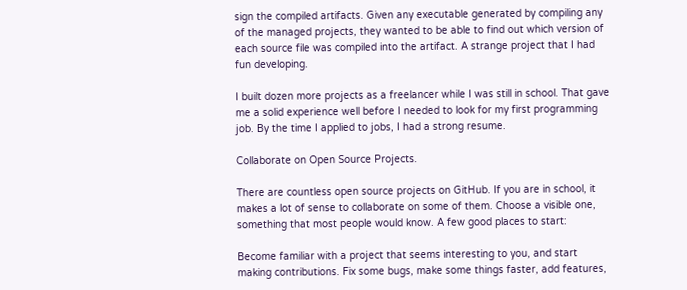sign the compiled artifacts. Given any executable generated by compiling any of the managed projects, they wanted to be able to find out which version of each source file was compiled into the artifact. A strange project that I had fun developing.

I built dozen more projects as a freelancer while I was still in school. That gave me a solid experience well before I needed to look for my first programming job. By the time I applied to jobs, I had a strong resume.

Collaborate on Open Source Projects.

There are countless open source projects on GitHub. If you are in school, it makes a lot of sense to collaborate on some of them. Choose a visible one, something that most people would know. A few good places to start:

Become familiar with a project that seems interesting to you, and start making contributions. Fix some bugs, make some things faster, add features,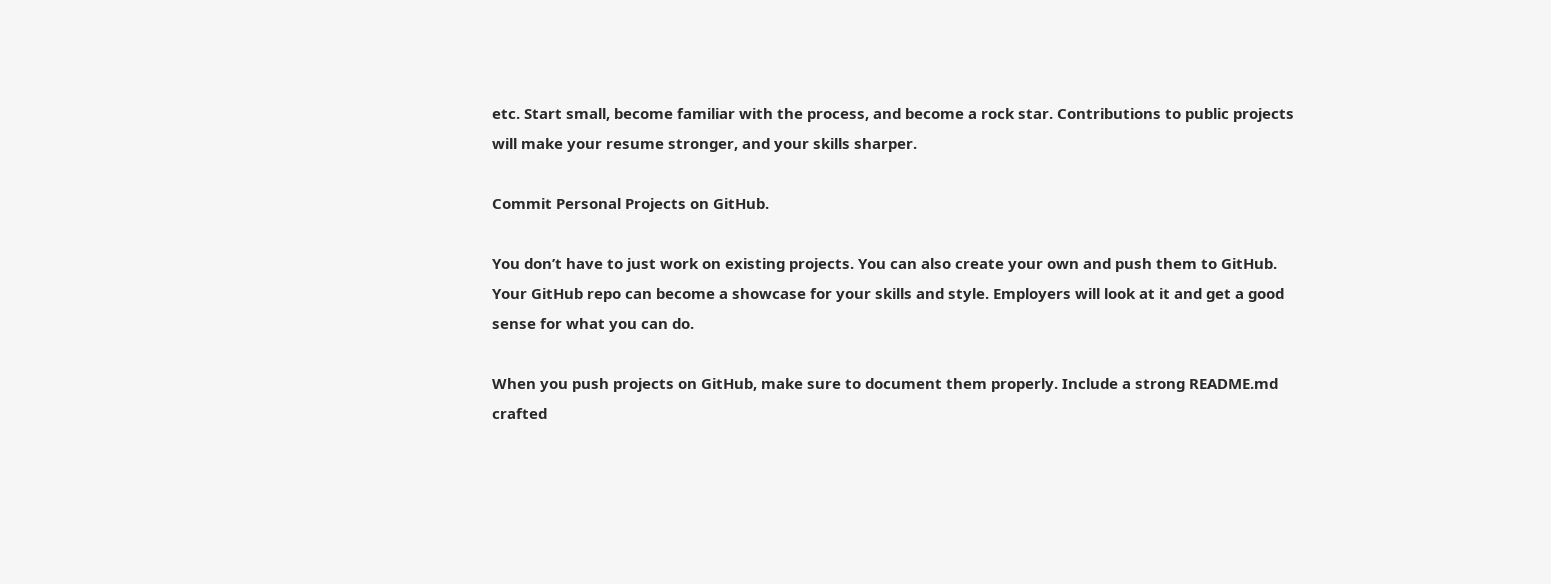etc. Start small, become familiar with the process, and become a rock star. Contributions to public projects will make your resume stronger, and your skills sharper.

Commit Personal Projects on GitHub.

You don’t have to just work on existing projects. You can also create your own and push them to GitHub. Your GitHub repo can become a showcase for your skills and style. Employers will look at it and get a good sense for what you can do.

When you push projects on GitHub, make sure to document them properly. Include a strong README.md crafted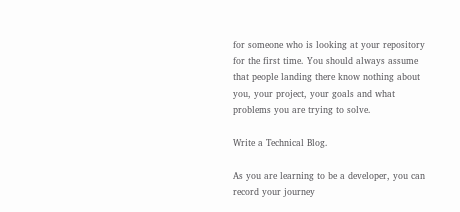for someone who is looking at your repository for the first time. You should always assume that people landing there know nothing about you, your project, your goals and what problems you are trying to solve.

Write a Technical Blog.

As you are learning to be a developer, you can record your journey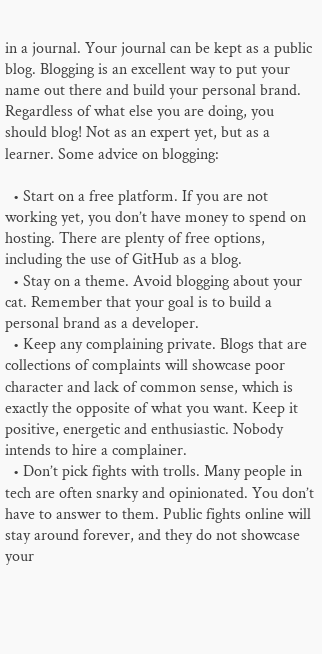in a journal. Your journal can be kept as a public blog. Blogging is an excellent way to put your name out there and build your personal brand. Regardless of what else you are doing, you should blog! Not as an expert yet, but as a learner. Some advice on blogging:

  • Start on a free platform. If you are not working yet, you don’t have money to spend on hosting. There are plenty of free options, including the use of GitHub as a blog.
  • Stay on a theme. Avoid blogging about your cat. Remember that your goal is to build a personal brand as a developer.
  • Keep any complaining private. Blogs that are collections of complaints will showcase poor character and lack of common sense, which is exactly the opposite of what you want. Keep it positive, energetic and enthusiastic. Nobody intends to hire a complainer.
  • Don’t pick fights with trolls. Many people in tech are often snarky and opinionated. You don’t have to answer to them. Public fights online will stay around forever, and they do not showcase your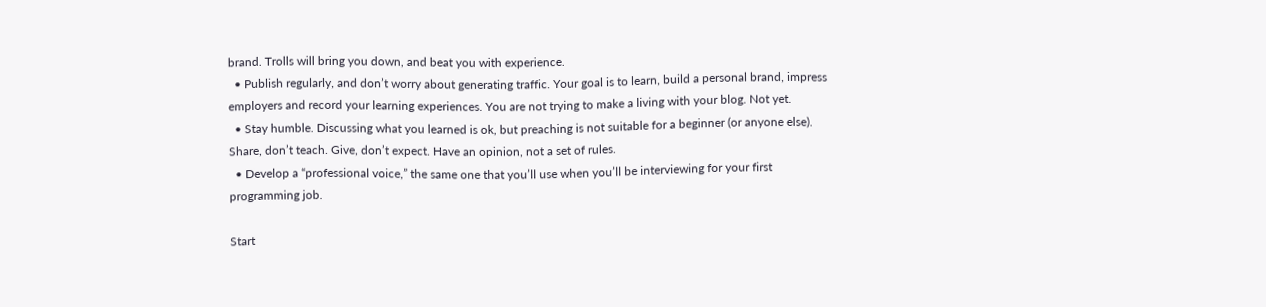brand. Trolls will bring you down, and beat you with experience.
  • Publish regularly, and don’t worry about generating traffic. Your goal is to learn, build a personal brand, impress employers and record your learning experiences. You are not trying to make a living with your blog. Not yet.
  • Stay humble. Discussing what you learned is ok, but preaching is not suitable for a beginner (or anyone else). Share, don’t teach. Give, don’t expect. Have an opinion, not a set of rules.
  • Develop a “professional voice,” the same one that you’ll use when you’ll be interviewing for your first programming job.

Start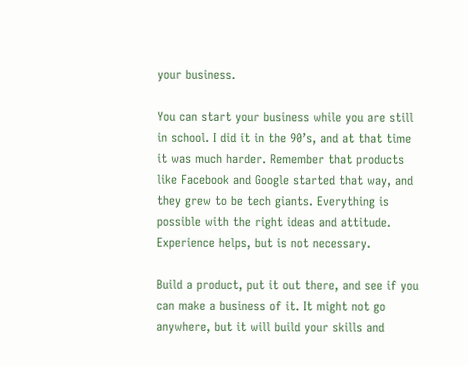your business.

You can start your business while you are still in school. I did it in the 90’s, and at that time it was much harder. Remember that products like Facebook and Google started that way, and they grew to be tech giants. Everything is possible with the right ideas and attitude. Experience helps, but is not necessary.

Build a product, put it out there, and see if you can make a business of it. It might not go anywhere, but it will build your skills and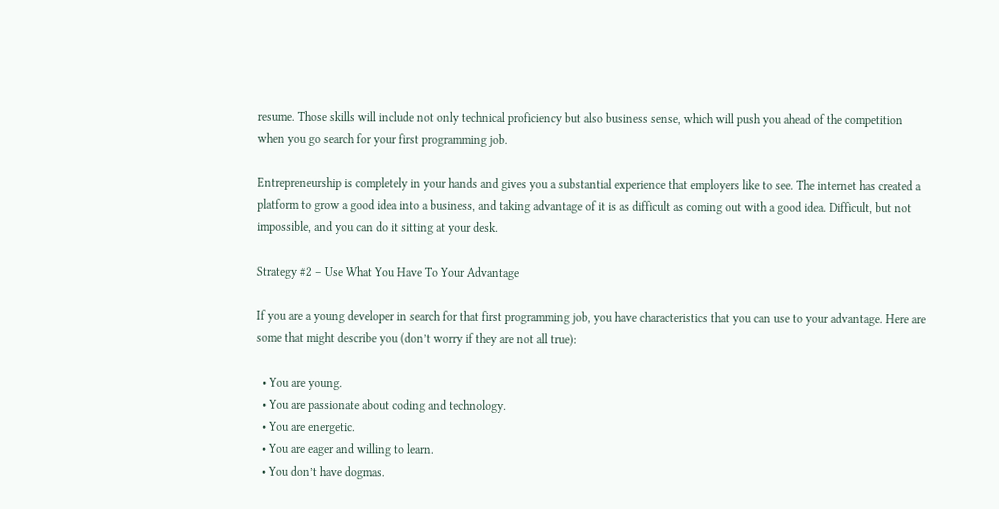resume. Those skills will include not only technical proficiency but also business sense, which will push you ahead of the competition when you go search for your first programming job.

Entrepreneurship is completely in your hands and gives you a substantial experience that employers like to see. The internet has created a platform to grow a good idea into a business, and taking advantage of it is as difficult as coming out with a good idea. Difficult, but not impossible, and you can do it sitting at your desk.

Strategy #2 – Use What You Have To Your Advantage

If you are a young developer in search for that first programming job, you have characteristics that you can use to your advantage. Here are some that might describe you (don’t worry if they are not all true):

  • You are young.
  • You are passionate about coding and technology.
  • You are energetic.
  • You are eager and willing to learn.
  • You don’t have dogmas.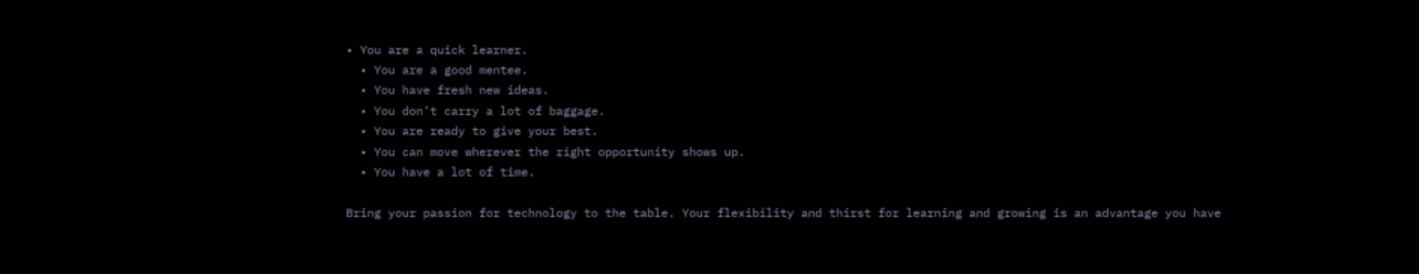• You are a quick learner.
  • You are a good mentee.
  • You have fresh new ideas.
  • You don’t carry a lot of baggage.
  • You are ready to give your best.
  • You can move wherever the right opportunity shows up.
  • You have a lot of time.

Bring your passion for technology to the table. Your flexibility and thirst for learning and growing is an advantage you have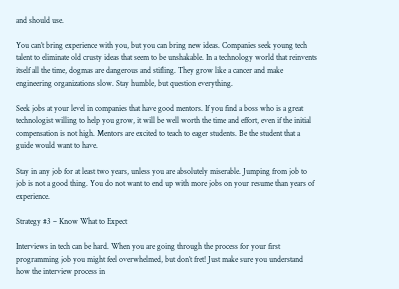and should use.

You can’t bring experience with you, but you can bring new ideas. Companies seek young tech talent to eliminate old crusty ideas that seem to be unshakable. In a technology world that reinvents itself all the time, dogmas are dangerous and stifling. They grow like a cancer and make engineering organizations slow. Stay humble, but question everything.

Seek jobs at your level in companies that have good mentors. If you find a boss who is a great technologist willing to help you grow, it will be well worth the time and effort, even if the initial compensation is not high. Mentors are excited to teach to eager students. Be the student that a guide would want to have.

Stay in any job for at least two years, unless you are absolutely miserable. Jumping from job to job is not a good thing. You do not want to end up with more jobs on your resume than years of experience.

Strategy #3 – Know What to Expect

Interviews in tech can be hard. When you are going through the process for your first programming job you might feel overwhelmed, but don’t fret! Just make sure you understand how the interview process in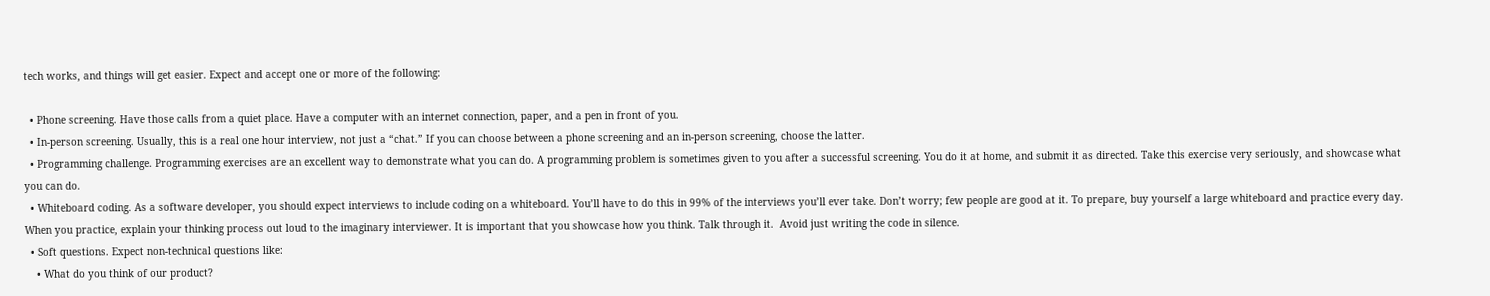tech works, and things will get easier. Expect and accept one or more of the following:

  • Phone screening. Have those calls from a quiet place. Have a computer with an internet connection, paper, and a pen in front of you.
  • In-person screening. Usually, this is a real one hour interview, not just a “chat.” If you can choose between a phone screening and an in-person screening, choose the latter.
  • Programming challenge. Programming exercises are an excellent way to demonstrate what you can do. A programming problem is sometimes given to you after a successful screening. You do it at home, and submit it as directed. Take this exercise very seriously, and showcase what you can do.
  • Whiteboard coding. As a software developer, you should expect interviews to include coding on a whiteboard. You’ll have to do this in 99% of the interviews you’ll ever take. Don’t worry; few people are good at it. To prepare, buy yourself a large whiteboard and practice every day. When you practice, explain your thinking process out loud to the imaginary interviewer. It is important that you showcase how you think. Talk through it.  Avoid just writing the code in silence.
  • Soft questions. Expect non-technical questions like:
    • What do you think of our product?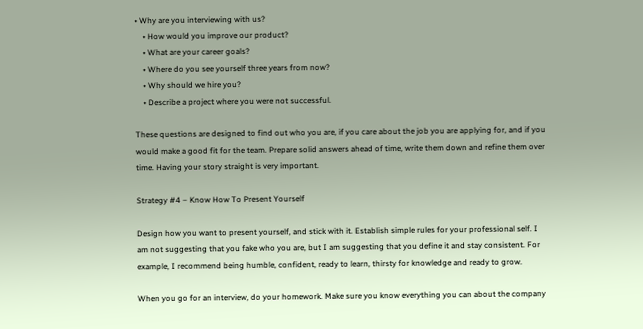• Why are you interviewing with us?
    • How would you improve our product?
    • What are your career goals?
    • Where do you see yourself three years from now?
    • Why should we hire you?
    • Describe a project where you were not successful.

These questions are designed to find out who you are, if you care about the job you are applying for, and if you would make a good fit for the team. Prepare solid answers ahead of time, write them down and refine them over time. Having your story straight is very important.

Strategy #4 – Know How To Present Yourself

Design how you want to present yourself, and stick with it. Establish simple rules for your professional self. I am not suggesting that you fake who you are, but I am suggesting that you define it and stay consistent. For example, I recommend being humble, confident, ready to learn, thirsty for knowledge and ready to grow.

When you go for an interview, do your homework. Make sure you know everything you can about the company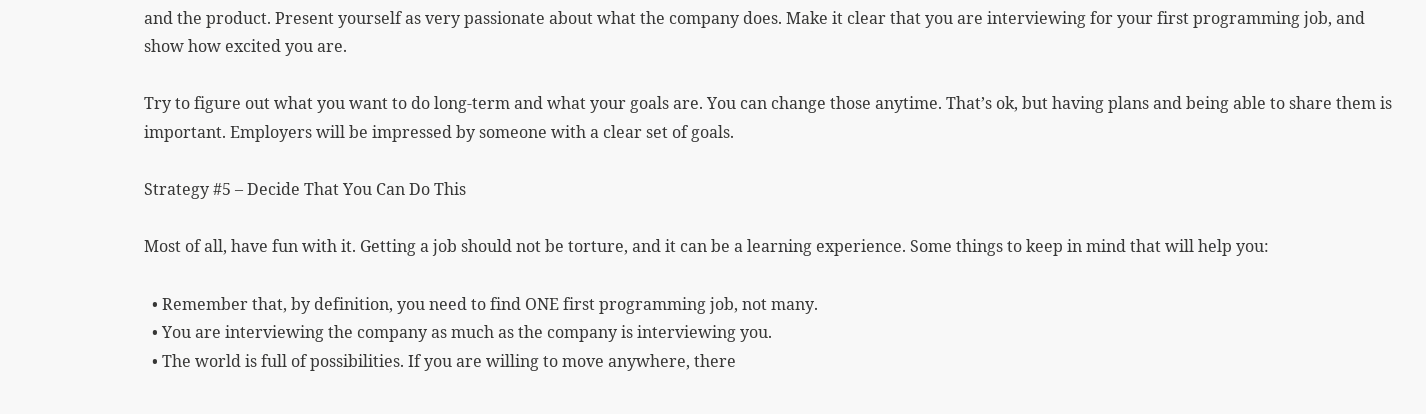and the product. Present yourself as very passionate about what the company does. Make it clear that you are interviewing for your first programming job, and show how excited you are.

Try to figure out what you want to do long-term and what your goals are. You can change those anytime. That’s ok, but having plans and being able to share them is important. Employers will be impressed by someone with a clear set of goals.

Strategy #5 – Decide That You Can Do This

Most of all, have fun with it. Getting a job should not be torture, and it can be a learning experience. Some things to keep in mind that will help you:

  • Remember that, by definition, you need to find ONE first programming job, not many.
  • You are interviewing the company as much as the company is interviewing you.
  • The world is full of possibilities. If you are willing to move anywhere, there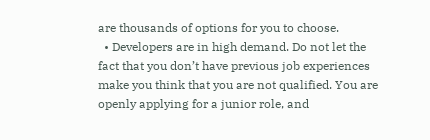are thousands of options for you to choose.
  • Developers are in high demand. Do not let the fact that you don’t have previous job experiences make you think that you are not qualified. You are openly applying for a junior role, and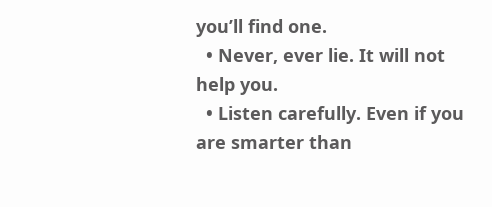you’ll find one.
  • Never, ever lie. It will not help you.
  • Listen carefully. Even if you are smarter than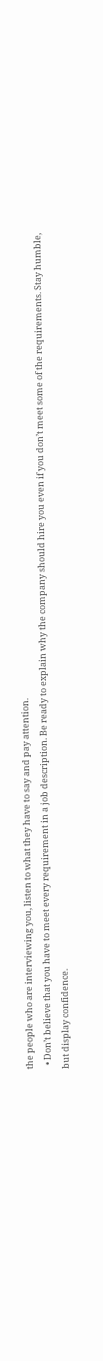the people who are interviewing you, listen to what they have to say and pay attention.
  • Don’t believe that you have to meet every requirement in a job description. Be ready to explain why the company should hire you even if you don’t meet some of the requirements. Stay humble, but display confidence.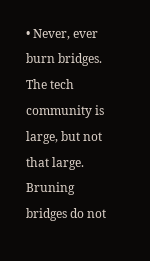• Never, ever burn bridges. The tech community is large, but not that large. Bruning bridges do not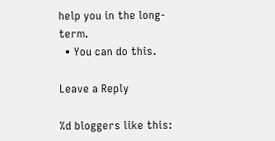help you in the long-term.
  • You can do this.

Leave a Reply

%d bloggers like this: